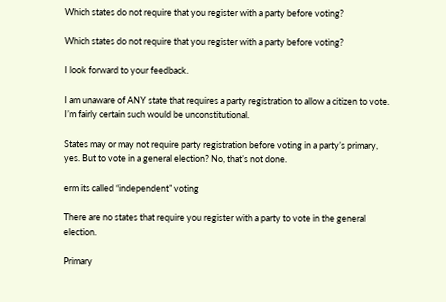Which states do not require that you register with a party before voting?

Which states do not require that you register with a party before voting?

I look forward to your feedback.

I am unaware of ANY state that requires a party registration to allow a citizen to vote. I’m fairly certain such would be unconstitutional.

States may or may not require party registration before voting in a party’s primary, yes. But to vote in a general election? No, that’s not done.

erm its called “independent” voting

There are no states that require you register with a party to vote in the general election.

Primary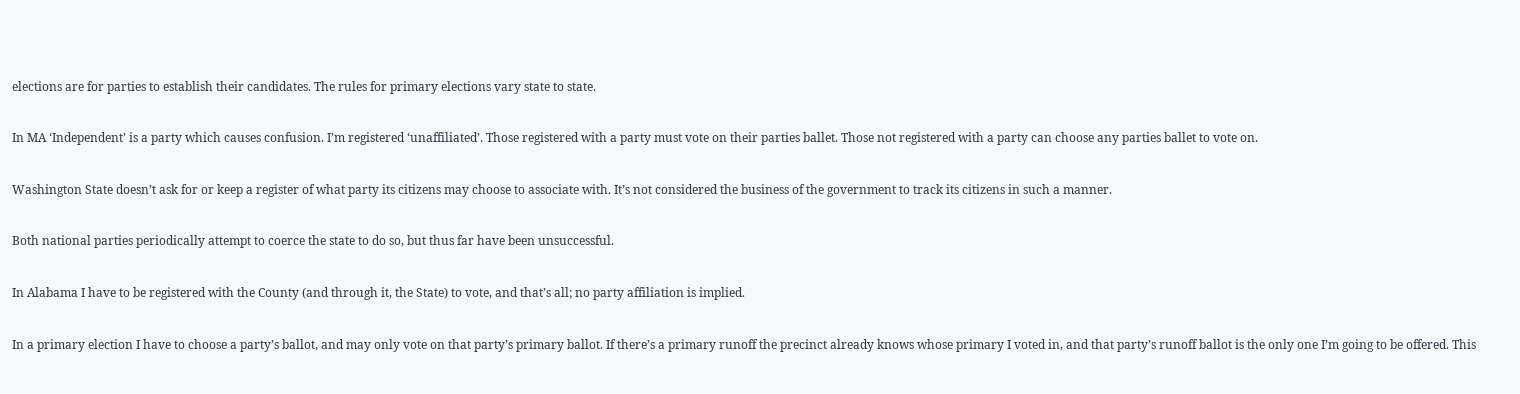elections are for parties to establish their candidates. The rules for primary elections vary state to state.

In MA ‘Independent’ is a party which causes confusion. I’m registered ‘unaffiliated’. Those registered with a party must vote on their parties ballet. Those not registered with a party can choose any parties ballet to vote on.

Washington State doesn’t ask for or keep a register of what party its citizens may choose to associate with. It’s not considered the business of the government to track its citizens in such a manner.

Both national parties periodically attempt to coerce the state to do so, but thus far have been unsuccessful.

In Alabama I have to be registered with the County (and through it, the State) to vote, and that’s all; no party affiliation is implied.

In a primary election I have to choose a party’s ballot, and may only vote on that party’s primary ballot. If there’s a primary runoff the precinct already knows whose primary I voted in, and that party’s runoff ballot is the only one I’m going to be offered. This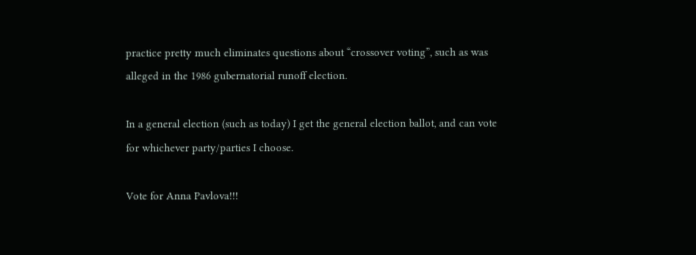practice pretty much eliminates questions about “crossover voting”, such as was alleged in the 1986 gubernatorial runoff election.

In a general election (such as today) I get the general election ballot, and can vote for whichever party/parties I choose.

Vote for Anna Pavlova!!!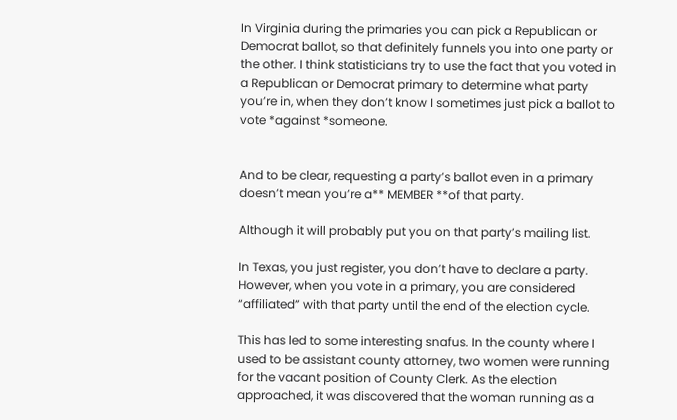In Virginia during the primaries you can pick a Republican or Democrat ballot, so that definitely funnels you into one party or the other. I think statisticians try to use the fact that you voted in a Republican or Democrat primary to determine what party you’re in, when they don’t know I sometimes just pick a ballot to vote *against *someone.


And to be clear, requesting a party’s ballot even in a primary doesn’t mean you’re a** MEMBER **of that party.

Although it will probably put you on that party’s mailing list.

In Texas, you just register, you don’t have to declare a party. However, when you vote in a primary, you are considered “affiliated” with that party until the end of the election cycle.

This has led to some interesting snafus. In the county where I used to be assistant county attorney, two women were running for the vacant position of County Clerk. As the election approached, it was discovered that the woman running as a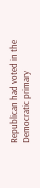Republican had voted in the Democratic primary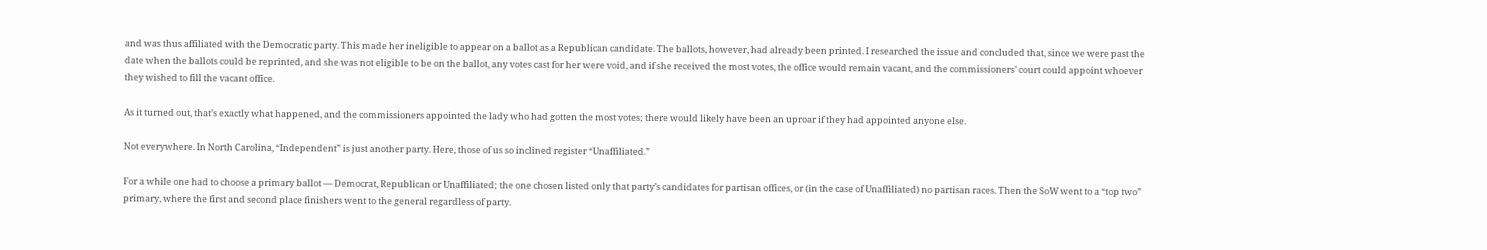and was thus affiliated with the Democratic party. This made her ineligible to appear on a ballot as a Republican candidate. The ballots, however, had already been printed. I researched the issue and concluded that, since we were past the date when the ballots could be reprinted, and she was not eligible to be on the ballot, any votes cast for her were void, and if she received the most votes, the office would remain vacant, and the commissioners’ court could appoint whoever they wished to fill the vacant office.

As it turned out, that’s exactly what happened, and the commissioners appointed the lady who had gotten the most votes; there would likely have been an uproar if they had appointed anyone else.

Not everywhere. In North Carolina, “Independent” is just another party. Here, those of us so inclined register “Unaffiliated.”

For a while one had to choose a primary ballot — Democrat, Republican or Unaffiliated; the one chosen listed only that party’s candidates for partisan offices, or (in the case of Unaffiliated) no partisan races. Then the SoW went to a “top two” primary, where the first and second place finishers went to the general regardless of party.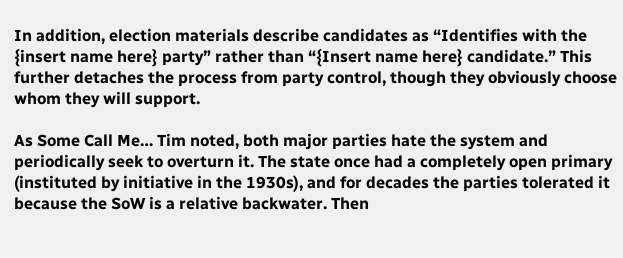In addition, election materials describe candidates as “Identifies with the {insert name here} party” rather than “{Insert name here} candidate.” This further detaches the process from party control, though they obviously choose whom they will support.

As Some Call Me… Tim noted, both major parties hate the system and periodically seek to overturn it. The state once had a completely open primary (instituted by initiative in the 1930s), and for decades the parties tolerated it because the SoW is a relative backwater. Then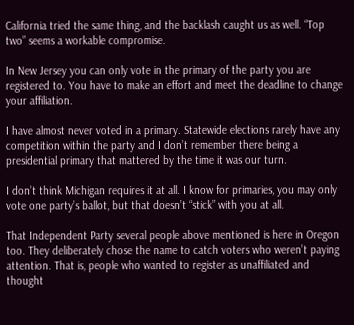California tried the same thing, and the backlash caught us as well. “Top two” seems a workable compromise.

In New Jersey you can only vote in the primary of the party you are registered to. You have to make an effort and meet the deadline to change your affiliation.

I have almost never voted in a primary. Statewide elections rarely have any competition within the party and I don’t remember there being a presidential primary that mattered by the time it was our turn.

I don’t think Michigan requires it at all. I know for primaries, you may only vote one party’s ballot, but that doesn’t “stick” with you at all.

That Independent Party several people above mentioned is here in Oregon too. They deliberately chose the name to catch voters who weren’t paying attention. That is, people who wanted to register as unaffiliated and thought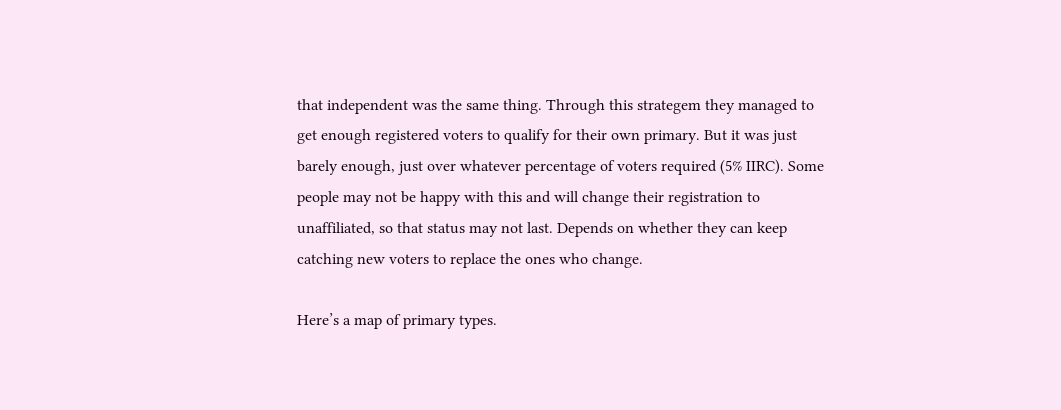that independent was the same thing. Through this strategem they managed to get enough registered voters to qualify for their own primary. But it was just barely enough, just over whatever percentage of voters required (5% IIRC). Some people may not be happy with this and will change their registration to unaffiliated, so that status may not last. Depends on whether they can keep catching new voters to replace the ones who change.

Here’s a map of primary types.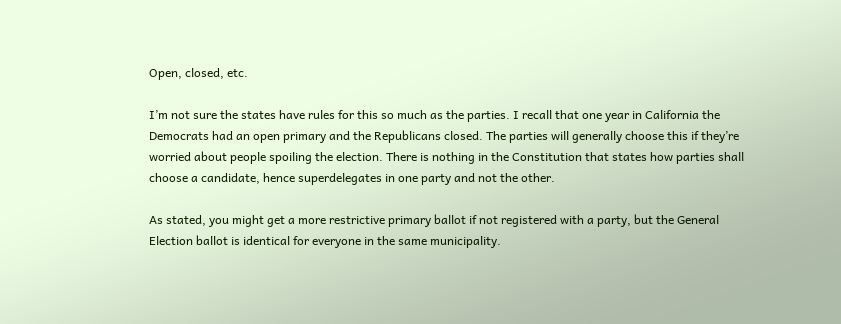Open, closed, etc.

I’m not sure the states have rules for this so much as the parties. I recall that one year in California the Democrats had an open primary and the Republicans closed. The parties will generally choose this if they’re worried about people spoiling the election. There is nothing in the Constitution that states how parties shall choose a candidate, hence superdelegates in one party and not the other.

As stated, you might get a more restrictive primary ballot if not registered with a party, but the General Election ballot is identical for everyone in the same municipality.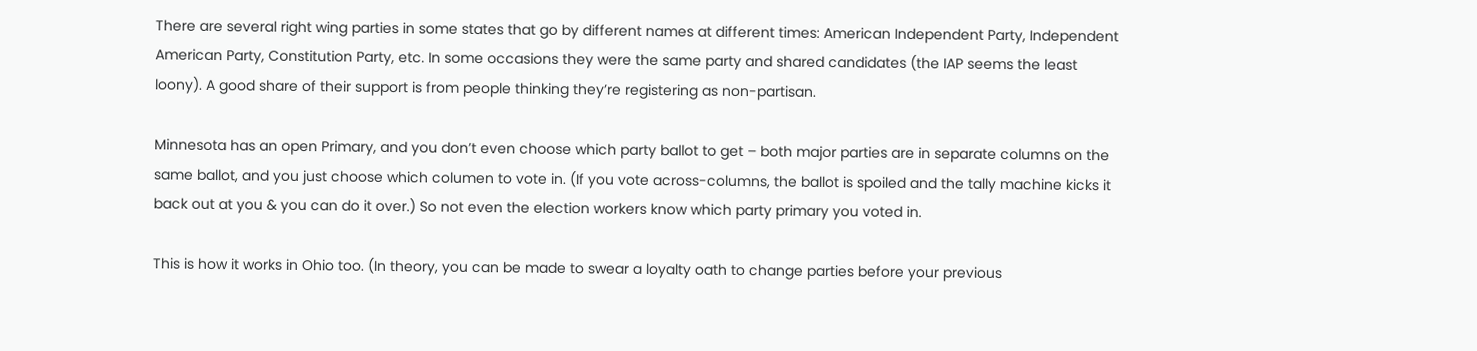There are several right wing parties in some states that go by different names at different times: American Independent Party, Independent American Party, Constitution Party, etc. In some occasions they were the same party and shared candidates (the IAP seems the least loony). A good share of their support is from people thinking they’re registering as non-partisan.

Minnesota has an open Primary, and you don’t even choose which party ballot to get – both major parties are in separate columns on the same ballot, and you just choose which columen to vote in. (If you vote across-columns, the ballot is spoiled and the tally machine kicks it back out at you & you can do it over.) So not even the election workers know which party primary you voted in.

This is how it works in Ohio too. (In theory, you can be made to swear a loyalty oath to change parties before your previous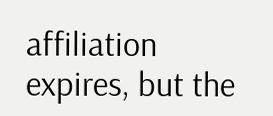affiliation expires, but the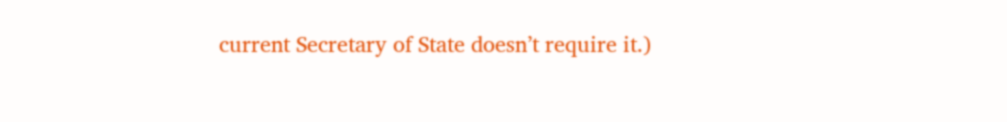current Secretary of State doesn’t require it.)